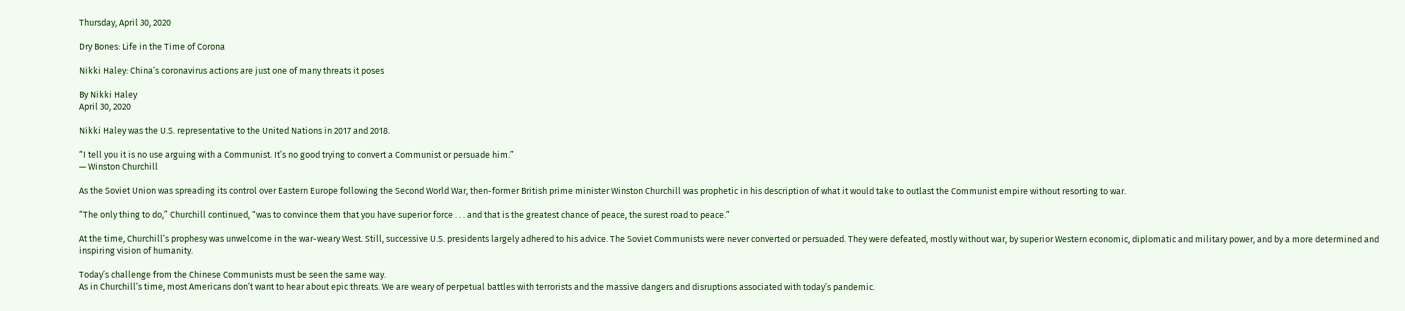Thursday, April 30, 2020

Dry Bones: Life in the Time of Corona

Nikki Haley: China’s coronavirus actions are just one of many threats it poses

By Nikki Haley
April 30, 2020

Nikki Haley was the U.S. representative to the United Nations in 2017 and 2018.

“I tell you it is no use arguing with a Communist. It’s no good trying to convert a Communist or persuade him.”
— Winston Churchill

As the Soviet Union was spreading its control over Eastern Europe following the Second World War, then-former British prime minister Winston Churchill was prophetic in his description of what it would take to outlast the Communist empire without resorting to war.

“The only thing to do,” Churchill continued, “was to convince them that you have superior force . . . and that is the greatest chance of peace, the surest road to peace.”

At the time, Churchill’s prophesy was unwelcome in the war-weary West. Still, successive U.S. presidents largely adhered to his advice. The Soviet Communists were never converted or persuaded. They were defeated, mostly without war, by superior Western economic, diplomatic and military power, and by a more determined and inspiring vision of humanity.

Today’s challenge from the Chinese Communists must be seen the same way.
As in Churchill’s time, most Americans don’t want to hear about epic threats. We are weary of perpetual battles with terrorists and the massive dangers and disruptions associated with today’s pandemic.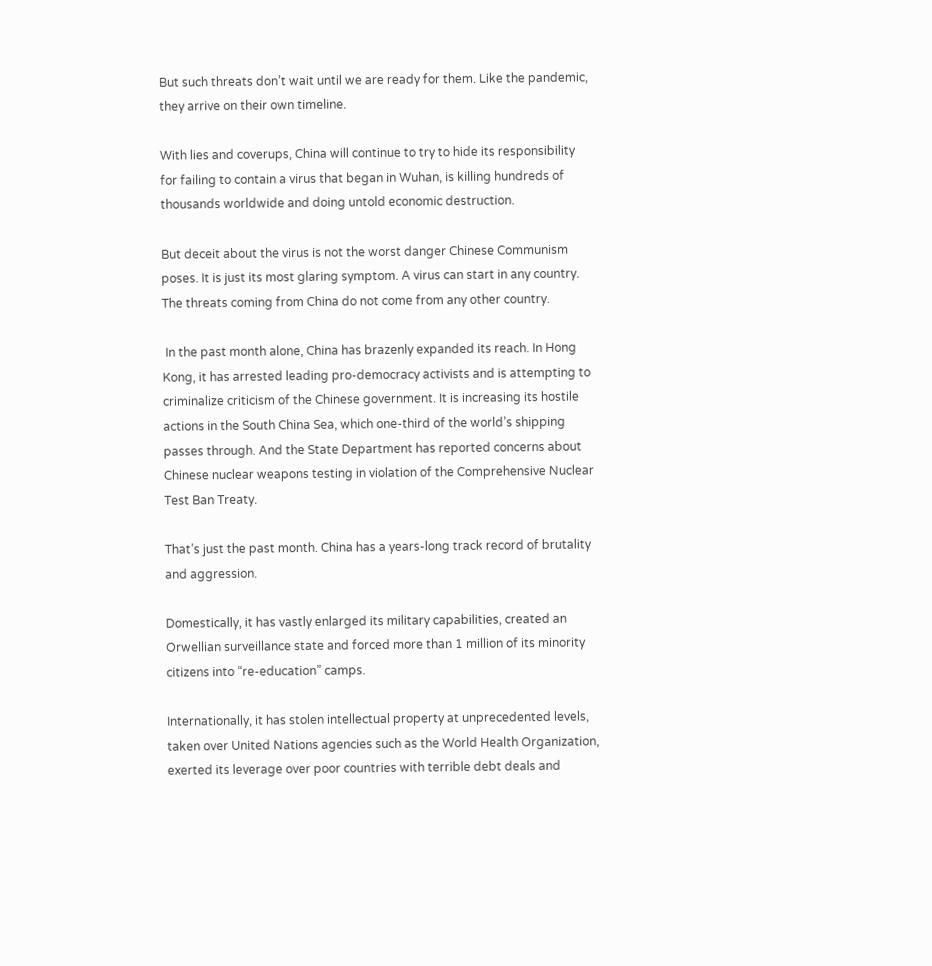But such threats don’t wait until we are ready for them. Like the pandemic, they arrive on their own timeline.

With lies and coverups, China will continue to try to hide its responsibility for failing to contain a virus that began in Wuhan, is killing hundreds of thousands worldwide and doing untold economic destruction.

But deceit about the virus is not the worst danger Chinese Communism poses. It is just its most glaring symptom. A virus can start in any country. The threats coming from China do not come from any other country.

 In the past month alone, China has brazenly expanded its reach. In Hong Kong, it has arrested leading pro-democracy activists and is attempting to criminalize criticism of the Chinese government. It is increasing its hostile actions in the South China Sea, which one-third of the world’s shipping passes through. And the State Department has reported concerns about Chinese nuclear weapons testing in violation of the Comprehensive Nuclear Test Ban Treaty.

That’s just the past month. China has a years-long track record of brutality and aggression.

Domestically, it has vastly enlarged its military capabilities, created an Orwellian surveillance state and forced more than 1 million of its minority citizens into “re-education” camps.

Internationally, it has stolen intellectual property at unprecedented levels, taken over United Nations agencies such as the World Health Organization, exerted its leverage over poor countries with terrible debt deals and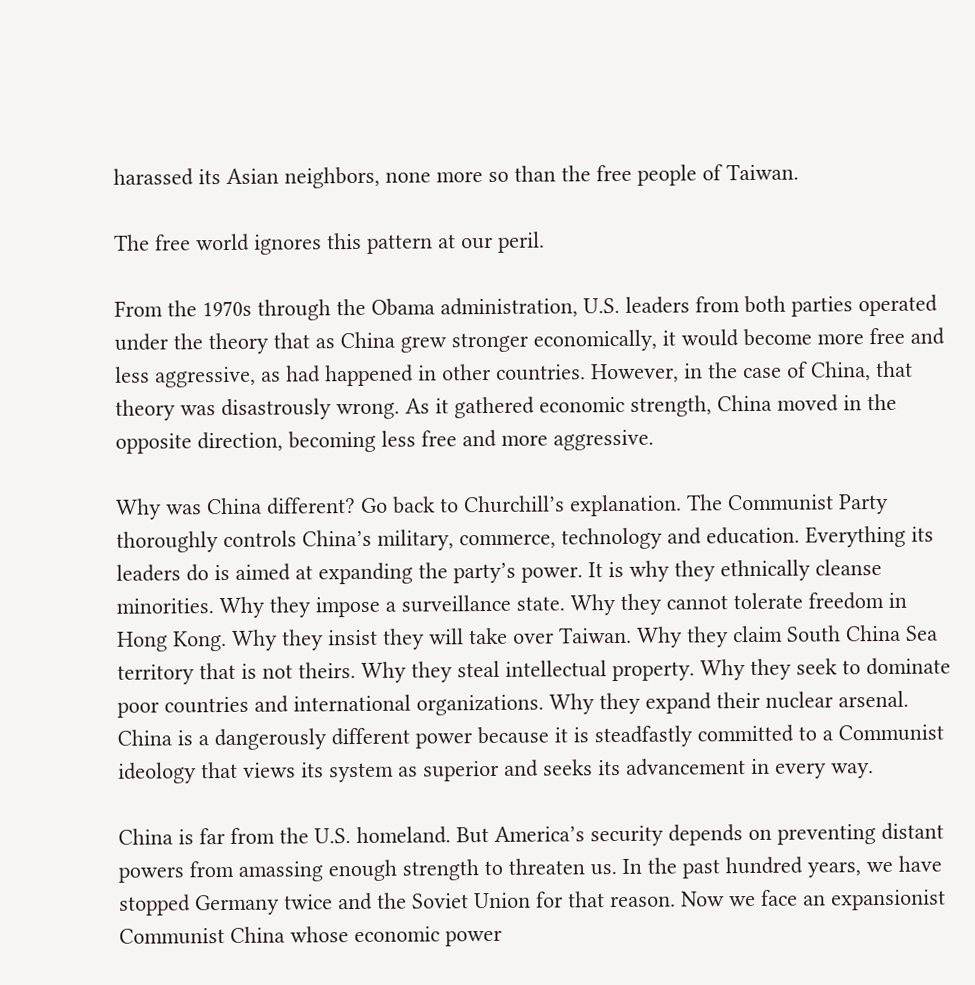harassed its Asian neighbors, none more so than the free people of Taiwan.

The free world ignores this pattern at our peril.

From the 1970s through the Obama administration, U.S. leaders from both parties operated under the theory that as China grew stronger economically, it would become more free and less aggressive, as had happened in other countries. However, in the case of China, that theory was disastrously wrong. As it gathered economic strength, China moved in the opposite direction, becoming less free and more aggressive.

Why was China different? Go back to Churchill’s explanation. The Communist Party thoroughly controls China’s military, commerce, technology and education. Everything its leaders do is aimed at expanding the party’s power. It is why they ethnically cleanse minorities. Why they impose a surveillance state. Why they cannot tolerate freedom in Hong Kong. Why they insist they will take over Taiwan. Why they claim South China Sea territory that is not theirs. Why they steal intellectual property. Why they seek to dominate poor countries and international organizations. Why they expand their nuclear arsenal. China is a dangerously different power because it is steadfastly committed to a Communist ideology that views its system as superior and seeks its advancement in every way.

China is far from the U.S. homeland. But America’s security depends on preventing distant powers from amassing enough strength to threaten us. In the past hundred years, we have stopped Germany twice and the Soviet Union for that reason. Now we face an expansionist Communist China whose economic power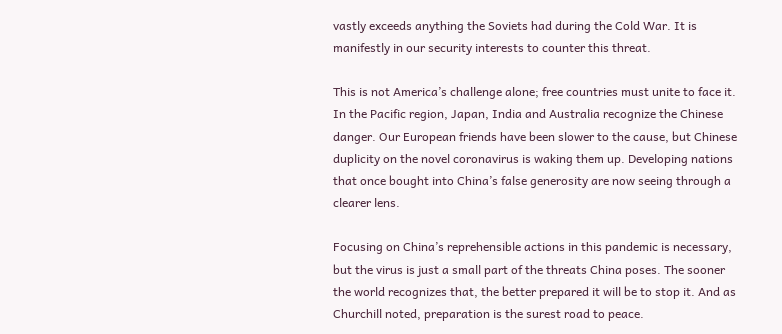vastly exceeds anything the Soviets had during the Cold War. It is manifestly in our security interests to counter this threat.

This is not America’s challenge alone; free countries must unite to face it. In the Pacific region, Japan, India and Australia recognize the Chinese danger. Our European friends have been slower to the cause, but Chinese duplicity on the novel coronavirus is waking them up. Developing nations that once bought into China’s false generosity are now seeing through a clearer lens.

Focusing on China’s reprehensible actions in this pandemic is necessary, but the virus is just a small part of the threats China poses. The sooner the world recognizes that, the better prepared it will be to stop it. And as Churchill noted, preparation is the surest road to peace.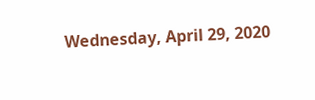Wednesday, April 29, 2020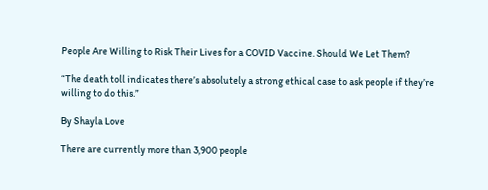People Are Willing to Risk Their Lives for a COVID Vaccine. Should We Let Them?

“The death toll indicates there’s absolutely a strong ethical case to ask people if they’re willing to do this.”

By Shayla Love

There are currently more than 3,900 people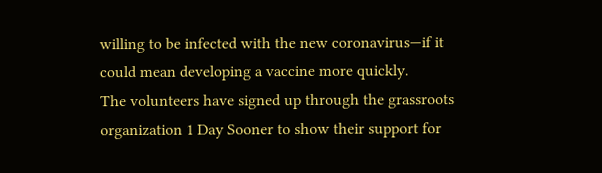willing to be infected with the new coronavirus—if it could mean developing a vaccine more quickly.
The volunteers have signed up through the grassroots organization 1 Day Sooner to show their support for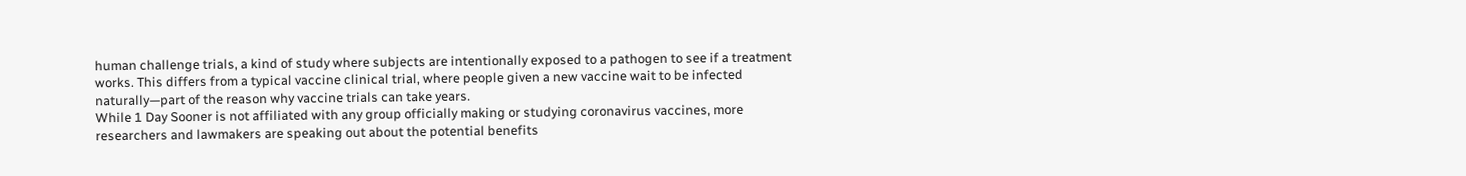human challenge trials, a kind of study where subjects are intentionally exposed to a pathogen to see if a treatment works. This differs from a typical vaccine clinical trial, where people given a new vaccine wait to be infected naturally—part of the reason why vaccine trials can take years.
While 1 Day Sooner is not affiliated with any group officially making or studying coronavirus vaccines, more researchers and lawmakers are speaking out about the potential benefits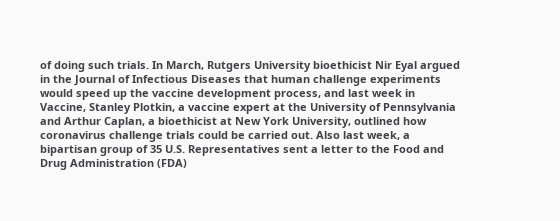of doing such trials. In March, Rutgers University bioethicist Nir Eyal argued in the Journal of Infectious Diseases that human challenge experiments would speed up the vaccine development process, and last week in Vaccine, Stanley Plotkin, a vaccine expert at the University of Pennsylvania and Arthur Caplan, a bioethicist at New York University, outlined how coronavirus challenge trials could be carried out. Also last week, a bipartisan group of 35 U.S. Representatives sent a letter to the Food and Drug Administration (FDA)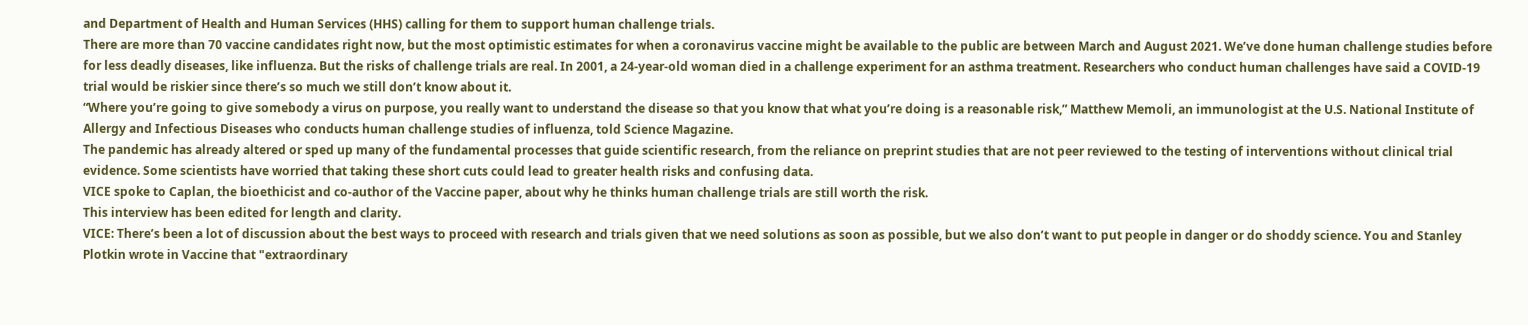and Department of Health and Human Services (HHS) calling for them to support human challenge trials.
There are more than 70 vaccine candidates right now, but the most optimistic estimates for when a coronavirus vaccine might be available to the public are between March and August 2021. We’ve done human challenge studies before for less deadly diseases, like influenza. But the risks of challenge trials are real. In 2001, a 24-year-old woman died in a challenge experiment for an asthma treatment. Researchers who conduct human challenges have said a COVID-19 trial would be riskier since there’s so much we still don’t know about it.
“Where you’re going to give somebody a virus on purpose, you really want to understand the disease so that you know that what you’re doing is a reasonable risk,” Matthew Memoli, an immunologist at the U.S. National Institute of Allergy and Infectious Diseases who conducts human challenge studies of influenza, told Science Magazine.
The pandemic has already altered or sped up many of the fundamental processes that guide scientific research, from the reliance on preprint studies that are not peer reviewed to the testing of interventions without clinical trial evidence. Some scientists have worried that taking these short cuts could lead to greater health risks and confusing data.
VICE spoke to Caplan, the bioethicist and co-author of the Vaccine paper, about why he thinks human challenge trials are still worth the risk.
This interview has been edited for length and clarity.
VICE: There’s been a lot of discussion about the best ways to proceed with research and trials given that we need solutions as soon as possible, but we also don’t want to put people in danger or do shoddy science. You and Stanley Plotkin wrote in Vaccine that "extraordinary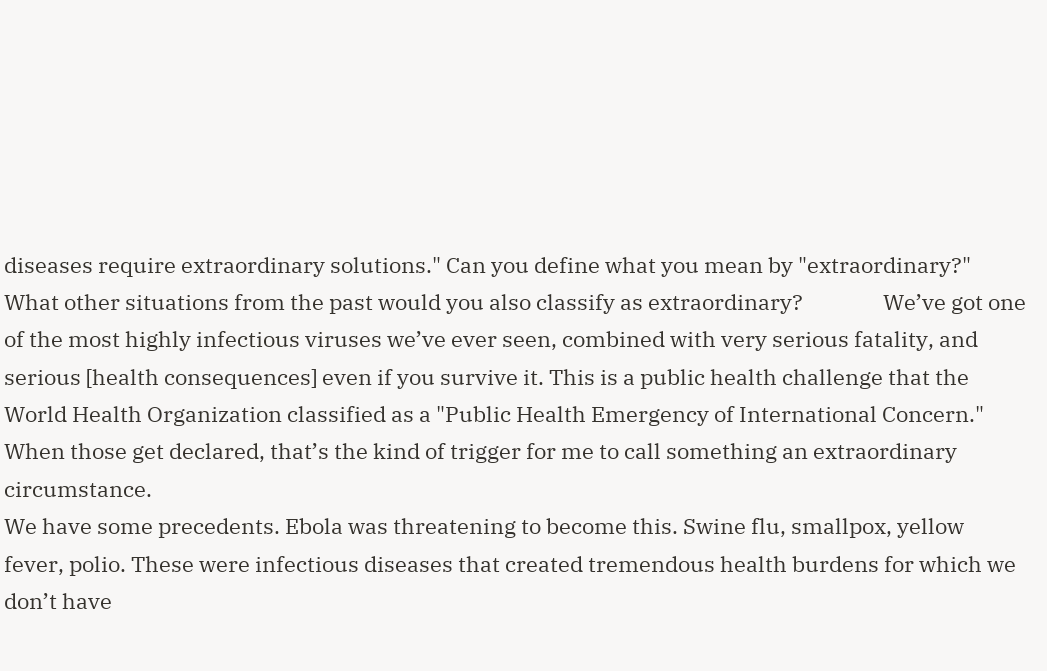diseases require extraordinary solutions." Can you define what you mean by "extraordinary?" What other situations from the past would you also classify as extraordinary?                We’ve got one of the most highly infectious viruses we’ve ever seen, combined with very serious fatality, and serious [health consequences] even if you survive it. This is a public health challenge that the World Health Organization classified as a "Public Health Emergency of International Concern." When those get declared, that’s the kind of trigger for me to call something an extraordinary circumstance.
We have some precedents. Ebola was threatening to become this. Swine flu, smallpox, yellow fever, polio. These were infectious diseases that created tremendous health burdens for which we don’t have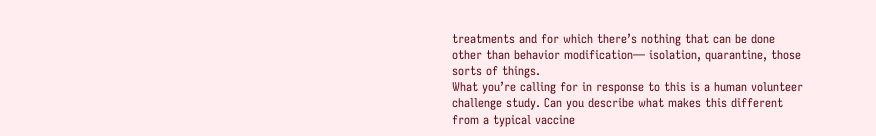treatments and for which there’s nothing that can be done other than behavior modification— isolation, quarantine, those sorts of things.
What you’re calling for in response to this is a human volunteer challenge study. Can you describe what makes this different from a typical vaccine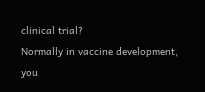clinical trial?
Normally in vaccine development, you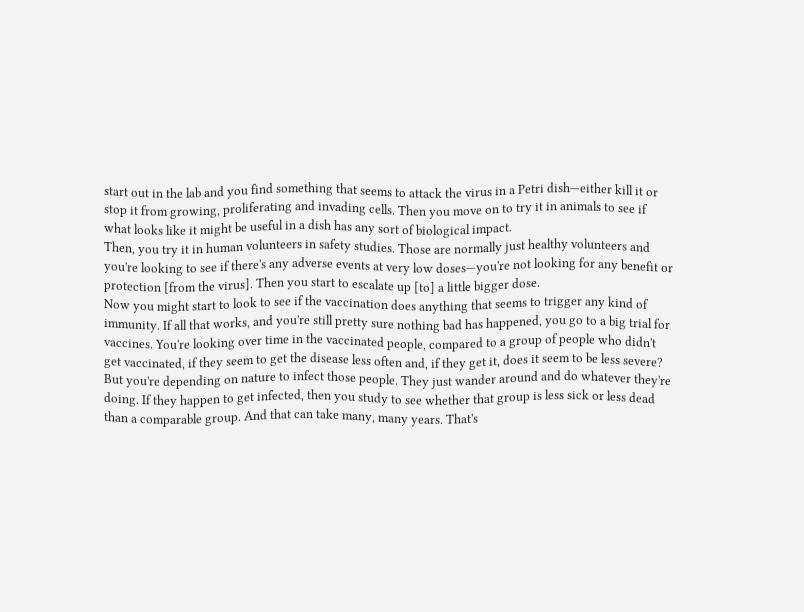start out in the lab and you find something that seems to attack the virus in a Petri dish—either kill it or stop it from growing, proliferating and invading cells. Then you move on to try it in animals to see if what looks like it might be useful in a dish has any sort of biological impact.
Then, you try it in human volunteers in safety studies. Those are normally just healthy volunteers and you're looking to see if there's any adverse events at very low doses—you're not looking for any benefit or protection [from the virus]. Then you start to escalate up [to] a little bigger dose.
Now you might start to look to see if the vaccination does anything that seems to trigger any kind of immunity. If all that works, and you're still pretty sure nothing bad has happened, you go to a big trial for vaccines. You're looking over time in the vaccinated people, compared to a group of people who didn't get vaccinated, if they seem to get the disease less often and, if they get it, does it seem to be less severe?
But you're depending on nature to infect those people. They just wander around and do whatever they're doing. If they happen to get infected, then you study to see whether that group is less sick or less dead than a comparable group. And that can take many, many years. That's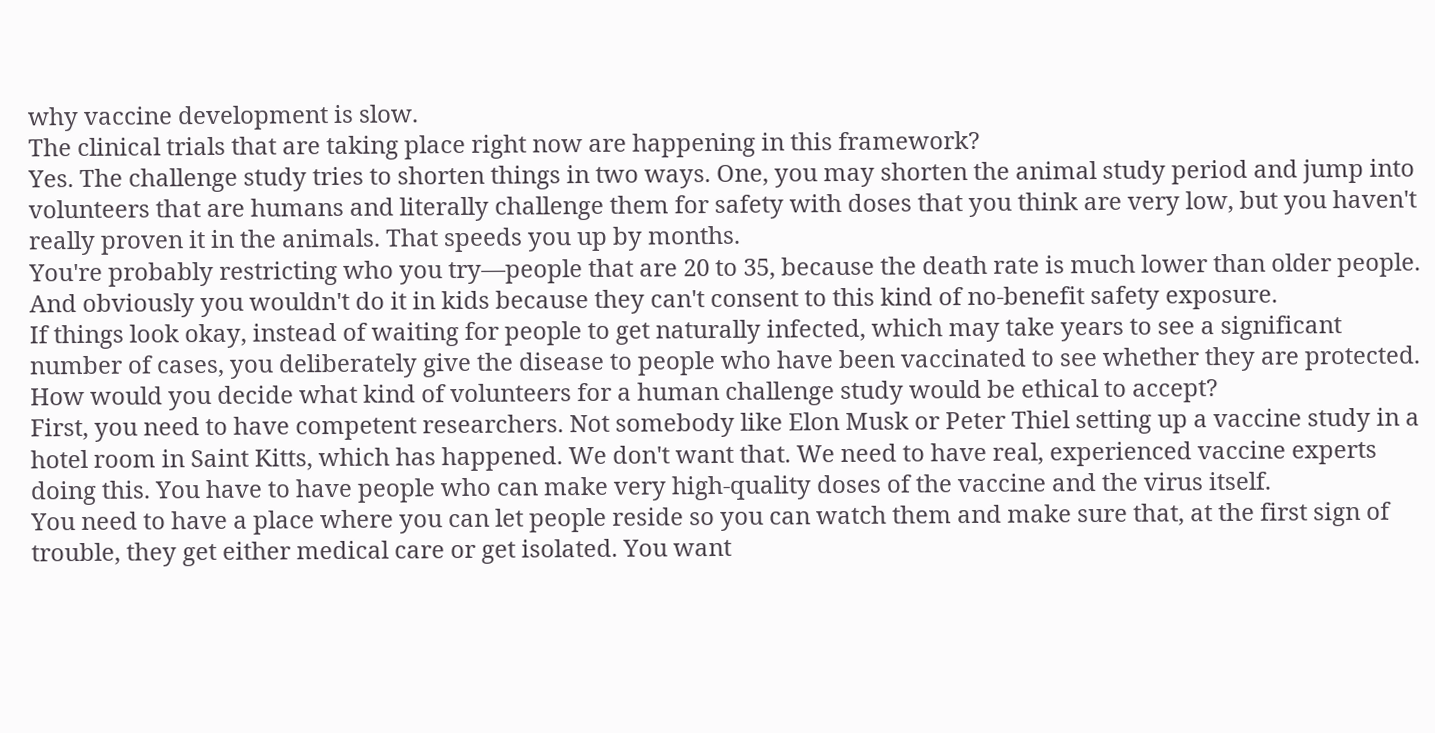why vaccine development is slow.
The clinical trials that are taking place right now are happening in this framework?                                                                                                Yes. The challenge study tries to shorten things in two ways. One, you may shorten the animal study period and jump into volunteers that are humans and literally challenge them for safety with doses that you think are very low, but you haven't really proven it in the animals. That speeds you up by months.
You're probably restricting who you try—people that are 20 to 35, because the death rate is much lower than older people. And obviously you wouldn't do it in kids because they can't consent to this kind of no-benefit safety exposure.
If things look okay, instead of waiting for people to get naturally infected, which may take years to see a significant number of cases, you deliberately give the disease to people who have been vaccinated to see whether they are protected.
How would you decide what kind of volunteers for a human challenge study would be ethical to accept?
First, you need to have competent researchers. Not somebody like Elon Musk or Peter Thiel setting up a vaccine study in a hotel room in Saint Kitts, which has happened. We don't want that. We need to have real, experienced vaccine experts doing this. You have to have people who can make very high-quality doses of the vaccine and the virus itself.
You need to have a place where you can let people reside so you can watch them and make sure that, at the first sign of trouble, they get either medical care or get isolated. You want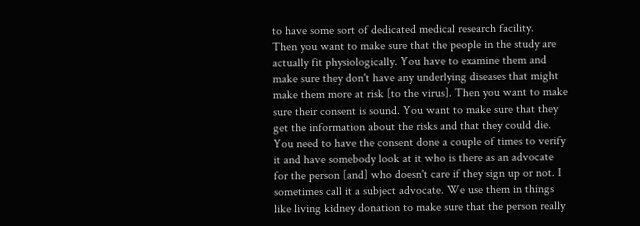to have some sort of dedicated medical research facility.
Then you want to make sure that the people in the study are actually fit physiologically. You have to examine them and make sure they don't have any underlying diseases that might make them more at risk [to the virus]. Then you want to make sure their consent is sound. You want to make sure that they get the information about the risks and that they could die.
You need to have the consent done a couple of times to verify it and have somebody look at it who is there as an advocate for the person [and] who doesn't care if they sign up or not. I sometimes call it a subject advocate. We use them in things like living kidney donation to make sure that the person really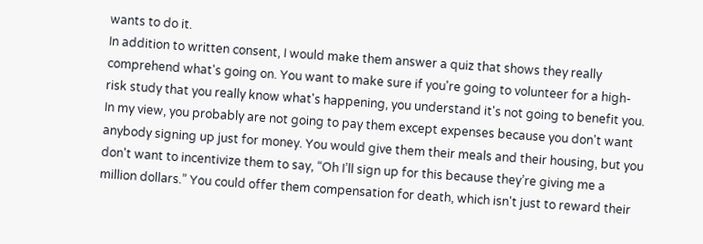wants to do it.
In addition to written consent, I would make them answer a quiz that shows they really comprehend what's going on. You want to make sure if you're going to volunteer for a high-risk study that you really know what's happening, you understand it's not going to benefit you.
In my view, you probably are not going to pay them except expenses because you don't want anybody signing up just for money. You would give them their meals and their housing, but you don't want to incentivize them to say, “Oh I’ll sign up for this because they’re giving me a million dollars.” You could offer them compensation for death, which isn't just to reward their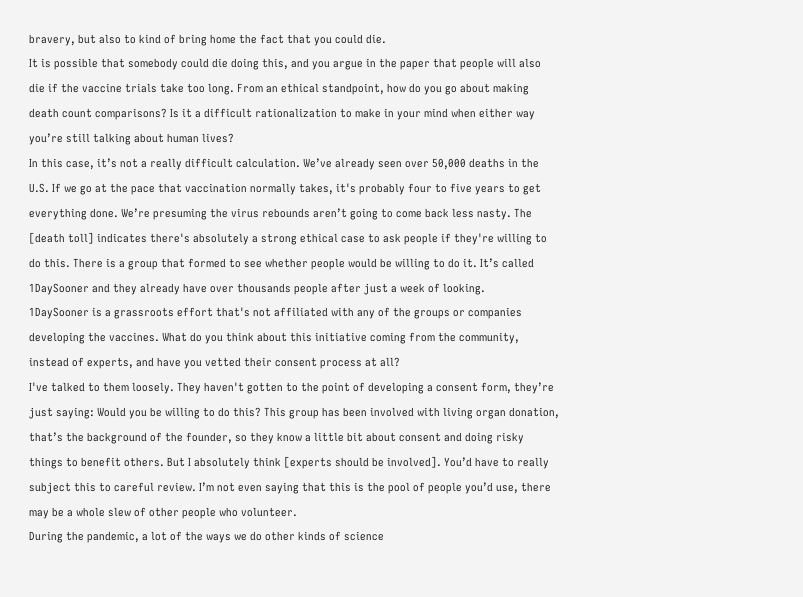bravery, but also to kind of bring home the fact that you could die.
It is possible that somebody could die doing this, and you argue in the paper that people will also die if the vaccine trials take too long. From an ethical standpoint, how do you go about making death count comparisons? Is it a difficult rationalization to make in your mind when either way you’re still talking about human lives?
In this case, it’s not a really difficult calculation. We’ve already seen over 50,000 deaths in the U.S. If we go at the pace that vaccination normally takes, it's probably four to five years to get everything done. We’re presuming the virus rebounds aren’t going to come back less nasty. The [death toll] indicates there's absolutely a strong ethical case to ask people if they're willing to do this. There is a group that formed to see whether people would be willing to do it. It’s called 1DaySooner and they already have over thousands people after just a week of looking.
1DaySooner is a grassroots effort that's not affiliated with any of the groups or companies developing the vaccines. What do you think about this initiative coming from the community, instead of experts, and have you vetted their consent process at all?
I've talked to them loosely. They haven't gotten to the point of developing a consent form, they’re just saying: Would you be willing to do this? This group has been involved with living organ donation, that’s the background of the founder, so they know a little bit about consent and doing risky things to benefit others. But I absolutely think [experts should be involved]. You’d have to really subject this to careful review. I’m not even saying that this is the pool of people you’d use, there may be a whole slew of other people who volunteer.
During the pandemic, a lot of the ways we do other kinds of science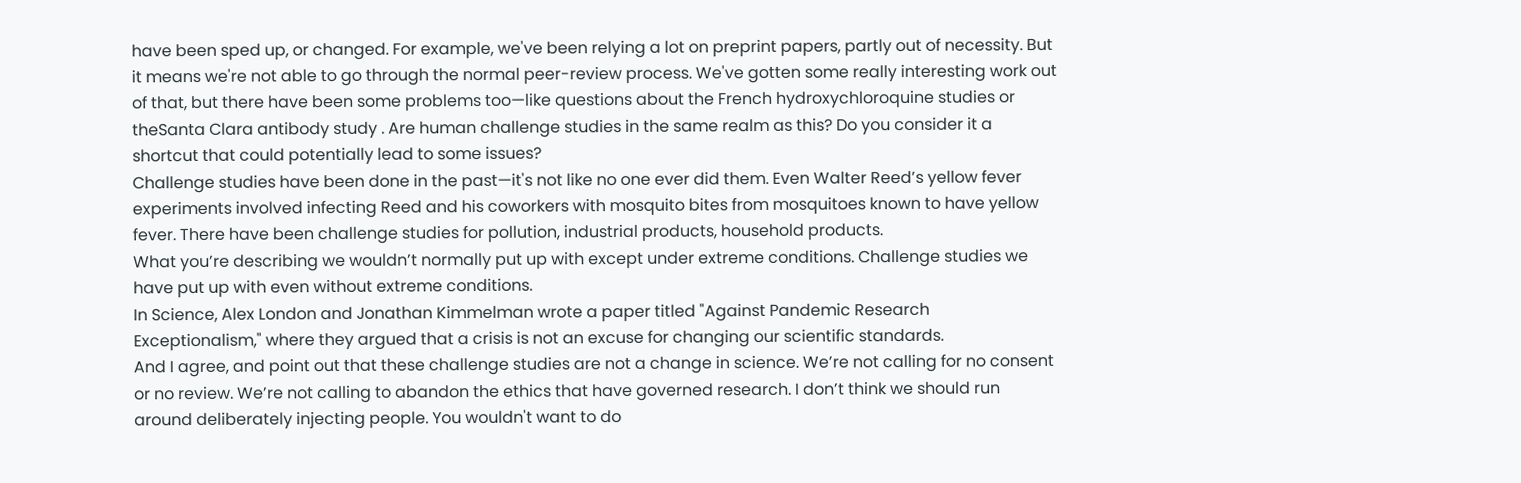have been sped up, or changed. For example, we've been relying a lot on preprint papers, partly out of necessity. But it means we're not able to go through the normal peer-review process. We've gotten some really interesting work out of that, but there have been some problems too—like questions about the French hydroxychloroquine studies or theSanta Clara antibody study . Are human challenge studies in the same realm as this? Do you consider it a shortcut that could potentially lead to some issues?
Challenge studies have been done in the past—it's not like no one ever did them. Even Walter Reed’s yellow fever experiments involved infecting Reed and his coworkers with mosquito bites from mosquitoes known to have yellow fever. There have been challenge studies for pollution, industrial products, household products.
What you’re describing we wouldn’t normally put up with except under extreme conditions. Challenge studies we have put up with even without extreme conditions.
In Science, Alex London and Jonathan Kimmelman wrote a paper titled "Against Pandemic Research Exceptionalism," where they argued that a crisis is not an excuse for changing our scientific standards.
And I agree, and point out that these challenge studies are not a change in science. We’re not calling for no consent or no review. We’re not calling to abandon the ethics that have governed research. I don’t think we should run around deliberately injecting people. You wouldn't want to do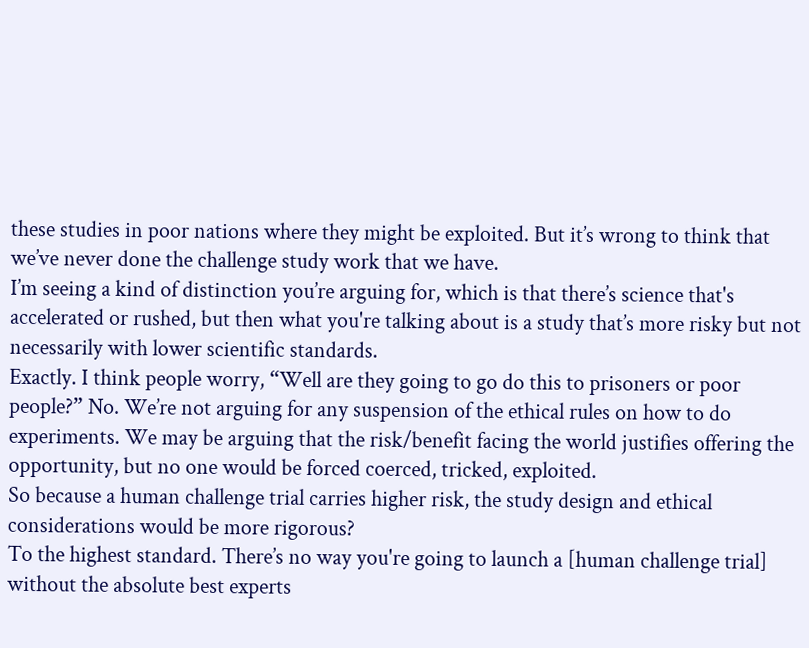these studies in poor nations where they might be exploited. But it’s wrong to think that we’ve never done the challenge study work that we have.
I’m seeing a kind of distinction you’re arguing for, which is that there’s science that's accelerated or rushed, but then what you're talking about is a study that’s more risky but not necessarily with lower scientific standards.
Exactly. I think people worry, “Well are they going to go do this to prisoners or poor people?” No. We’re not arguing for any suspension of the ethical rules on how to do experiments. We may be arguing that the risk/benefit facing the world justifies offering the opportunity, but no one would be forced coerced, tricked, exploited.
So because a human challenge trial carries higher risk, the study design and ethical considerations would be more rigorous?
To the highest standard. There’s no way you're going to launch a [human challenge trial] without the absolute best experts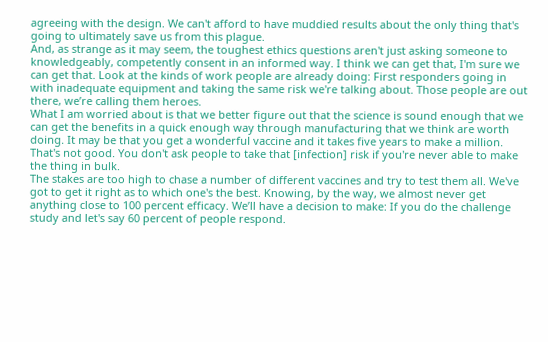agreeing with the design. We can't afford to have muddied results about the only thing that's going to ultimately save us from this plague.
And, as strange as it may seem, the toughest ethics questions aren't just asking someone to knowledgeably, competently consent in an informed way. I think we can get that, I'm sure we can get that. Look at the kinds of work people are already doing: First responders going in with inadequate equipment and taking the same risk we're talking about. Those people are out there, we’re calling them heroes.
What I am worried about is that we better figure out that the science is sound enough that we can get the benefits in a quick enough way through manufacturing that we think are worth doing. It may be that you get a wonderful vaccine and it takes five years to make a million. That's not good. You don't ask people to take that [infection] risk if you're never able to make the thing in bulk.
The stakes are too high to chase a number of different vaccines and try to test them all. We've got to get it right as to which one's the best. Knowing, by the way, we almost never get anything close to 100 percent efficacy. We’ll have a decision to make: If you do the challenge study and let's say 60 percent of people respond.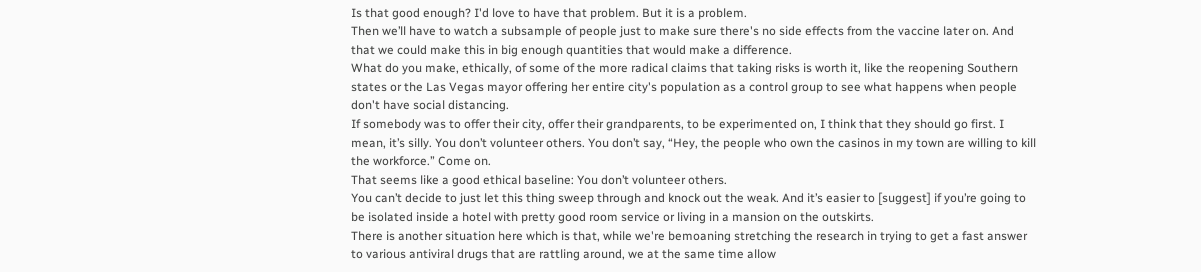Is that good enough? I'd love to have that problem. But it is a problem.
Then we’ll have to watch a subsample of people just to make sure there's no side effects from the vaccine later on. And that we could make this in big enough quantities that would make a difference.
What do you make, ethically, of some of the more radical claims that taking risks is worth it, like the reopening Southern states or the Las Vegas mayor offering her entire city's population as a control group to see what happens when people don't have social distancing.
If somebody was to offer their city, offer their grandparents, to be experimented on, I think that they should go first. I mean, it’s silly. You don’t volunteer others. You don’t say, “Hey, the people who own the casinos in my town are willing to kill the workforce.” Come on.
That seems like a good ethical baseline: You don’t volunteer others.
You can’t decide to just let this thing sweep through and knock out the weak. And it’s easier to [suggest] if you’re going to be isolated inside a hotel with pretty good room service or living in a mansion on the outskirts.
There is another situation here which is that, while we're bemoaning stretching the research in trying to get a fast answer to various antiviral drugs that are rattling around, we at the same time allow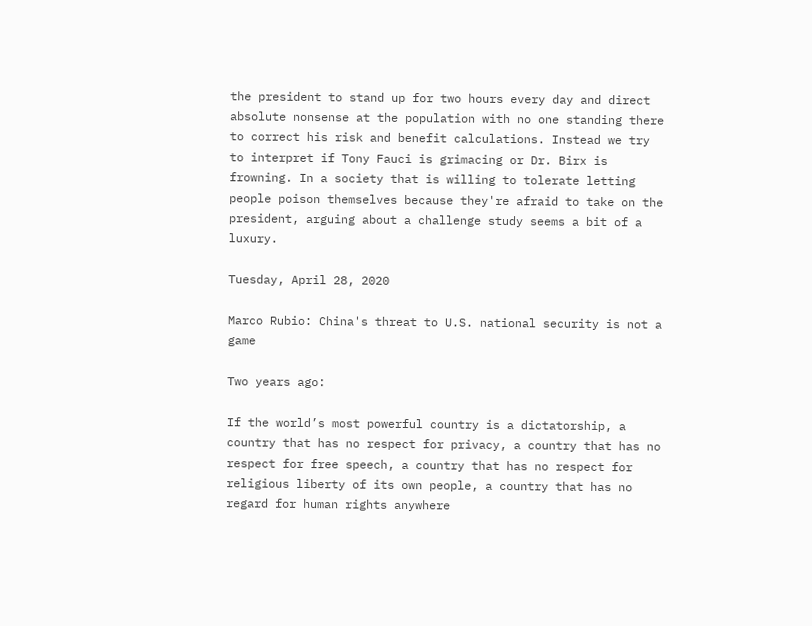the president to stand up for two hours every day and direct absolute nonsense at the population with no one standing there to correct his risk and benefit calculations. Instead we try to interpret if Tony Fauci is grimacing or Dr. Birx is frowning. In a society that is willing to tolerate letting people poison themselves because they're afraid to take on the president, arguing about a challenge study seems a bit of a luxury.

Tuesday, April 28, 2020

Marco Rubio: China's threat to U.S. national security is not a game

Two years ago:

If the world’s most powerful country is a dictatorship, a country that has no respect for privacy, a country that has no respect for free speech, a country that has no respect for religious liberty of its own people, a country that has no regard for human rights anywhere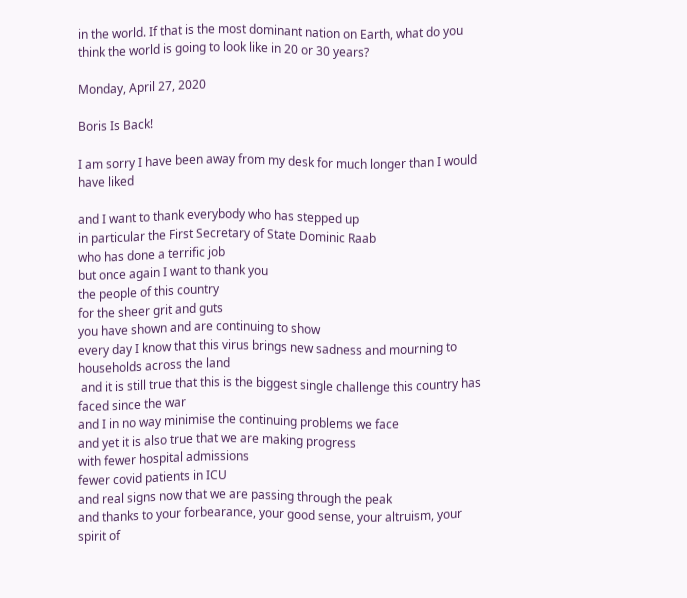in the world. If that is the most dominant nation on Earth, what do you think the world is going to look like in 20 or 30 years?

Monday, April 27, 2020

Boris Is Back!

I am sorry I have been away from my desk for much longer than I would have liked

and I want to thank everybody who has stepped up
in particular the First Secretary of State Dominic Raab
who has done a terrific job
but once again I want to thank you
the people of this country
for the sheer grit and guts
you have shown and are continuing to show
every day I know that this virus brings new sadness and mourning to households across the land
 and it is still true that this is the biggest single challenge this country has faced since the war
and I in no way minimise the continuing problems we face
and yet it is also true that we are making progress
with fewer hospital admissions
fewer covid patients in ICU
and real signs now that we are passing through the peak
and thanks to your forbearance, your good sense, your altruism, your spirit of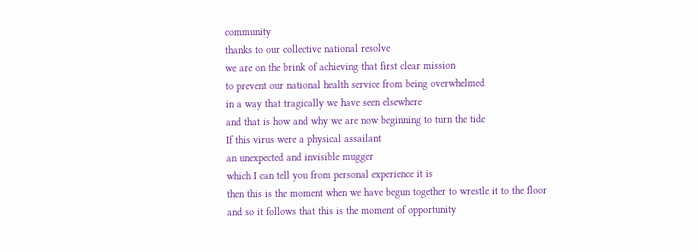community
thanks to our collective national resolve
we are on the brink of achieving that first clear mission
to prevent our national health service from being overwhelmed
in a way that tragically we have seen elsewhere
and that is how and why we are now beginning to turn the tide
If this virus were a physical assailant
an unexpected and invisible mugger
which I can tell you from personal experience it is
then this is the moment when we have begun together to wrestle it to the floor
and so it follows that this is the moment of opportunity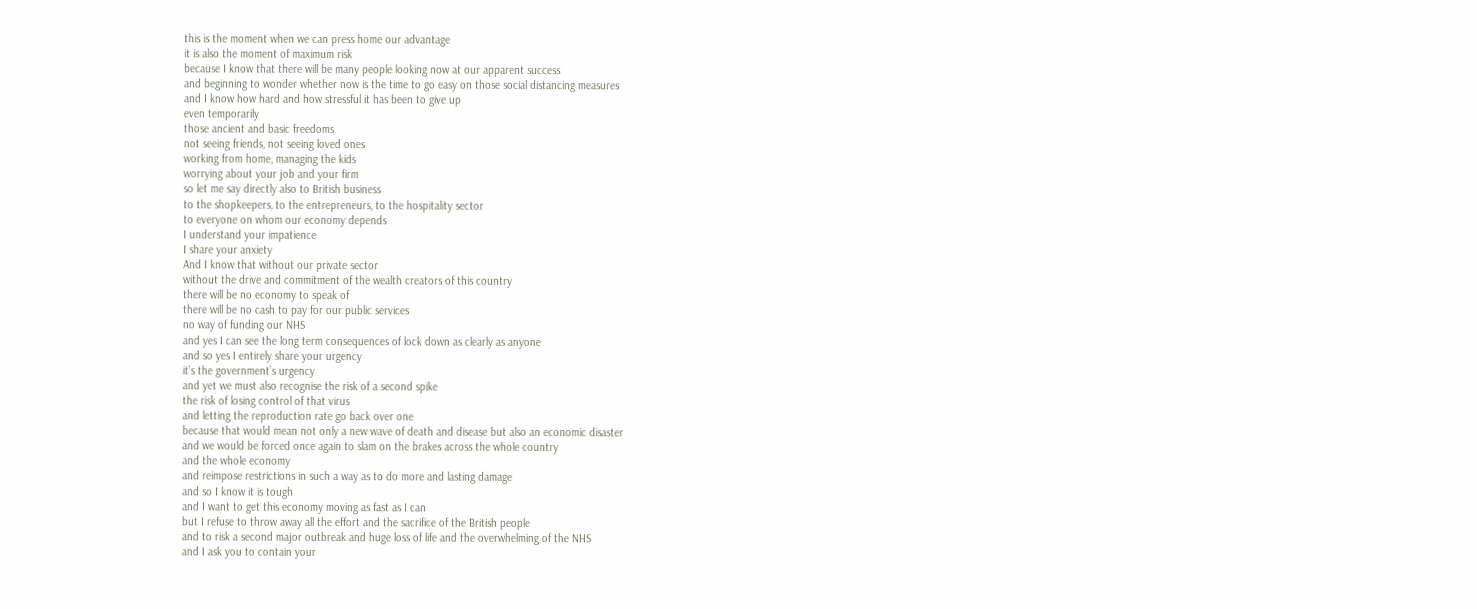this is the moment when we can press home our advantage
it is also the moment of maximum risk
because I know that there will be many people looking now at our apparent success
and beginning to wonder whether now is the time to go easy on those social distancing measures
and I know how hard and how stressful it has been to give up
even temporarily
those ancient and basic freedoms
not seeing friends, not seeing loved ones
working from home, managing the kids
worrying about your job and your firm
so let me say directly also to British business
to the shopkeepers, to the entrepreneurs, to the hospitality sector
to everyone on whom our economy depends
I understand your impatience
I share your anxiety
And I know that without our private sector
without the drive and commitment of the wealth creators of this country
there will be no economy to speak of
there will be no cash to pay for our public services
no way of funding our NHS
and yes I can see the long term consequences of lock down as clearly as anyone
and so yes I entirely share your urgency
it’s the government’s urgency
and yet we must also recognise the risk of a second spike
the risk of losing control of that virus
and letting the reproduction rate go back over one
because that would mean not only a new wave of death and disease but also an economic disaster
and we would be forced once again to slam on the brakes across the whole country
and the whole economy
and reimpose restrictions in such a way as to do more and lasting damage
and so I know it is tough
and I want to get this economy moving as fast as I can
but I refuse to throw away all the effort and the sacrifice of the British people
and to risk a second major outbreak and huge loss of life and the overwhelming of the NHS
and I ask you to contain your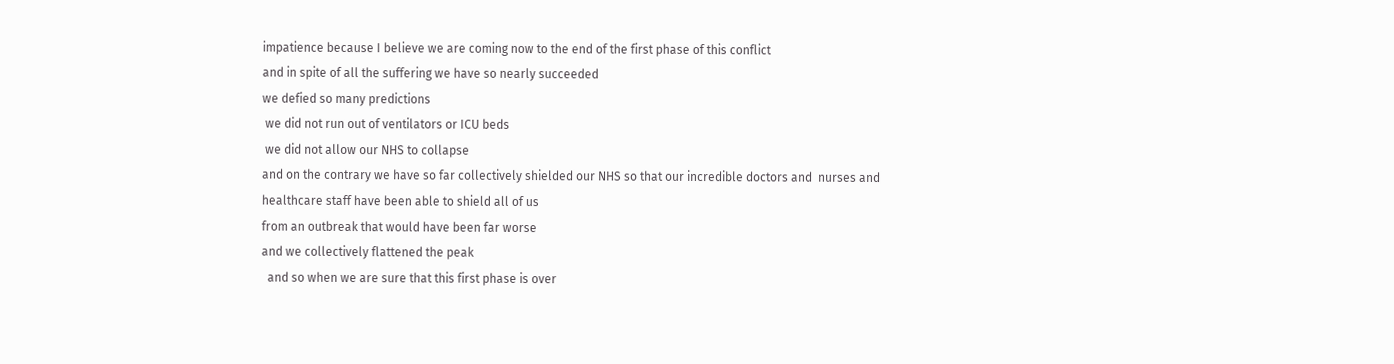impatience because I believe we are coming now to the end of the first phase of this conflict
and in spite of all the suffering we have so nearly succeeded
we defied so many predictions
 we did not run out of ventilators or ICU beds
 we did not allow our NHS to collapse
and on the contrary we have so far collectively shielded our NHS so that our incredible doctors and  nurses and healthcare staff have been able to shield all of us
from an outbreak that would have been far worse
and we collectively flattened the peak
  and so when we are sure that this first phase is over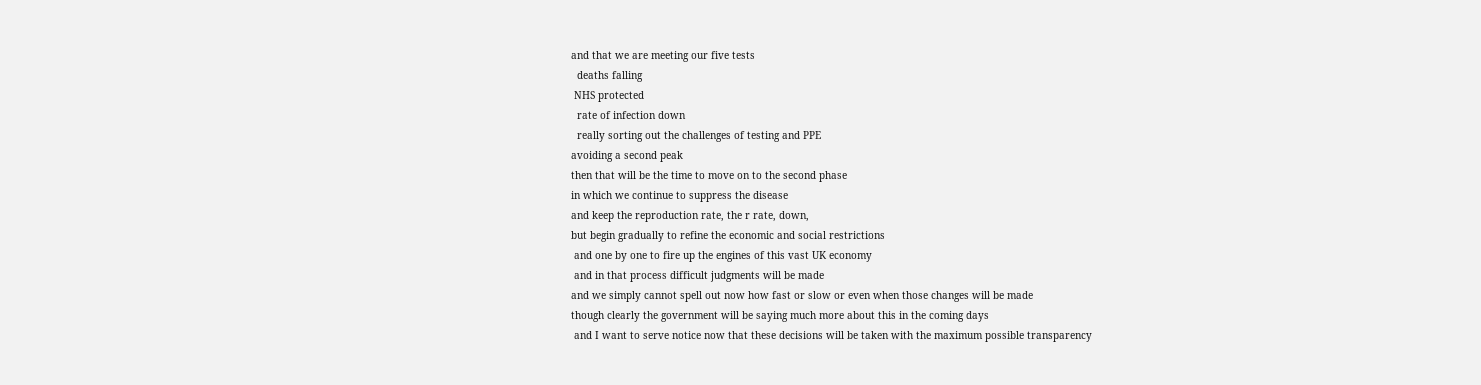and that we are meeting our five tests
  deaths falling
 NHS protected
  rate of infection down
  really sorting out the challenges of testing and PPE
avoiding a second peak
then that will be the time to move on to the second phase
in which we continue to suppress the disease
and keep the reproduction rate, the r rate, down,
but begin gradually to refine the economic and social restrictions
 and one by one to fire up the engines of this vast UK economy
 and in that process difficult judgments will be made
and we simply cannot spell out now how fast or slow or even when those changes will be made
though clearly the government will be saying much more about this in the coming days
 and I want to serve notice now that these decisions will be taken with the maximum possible transparency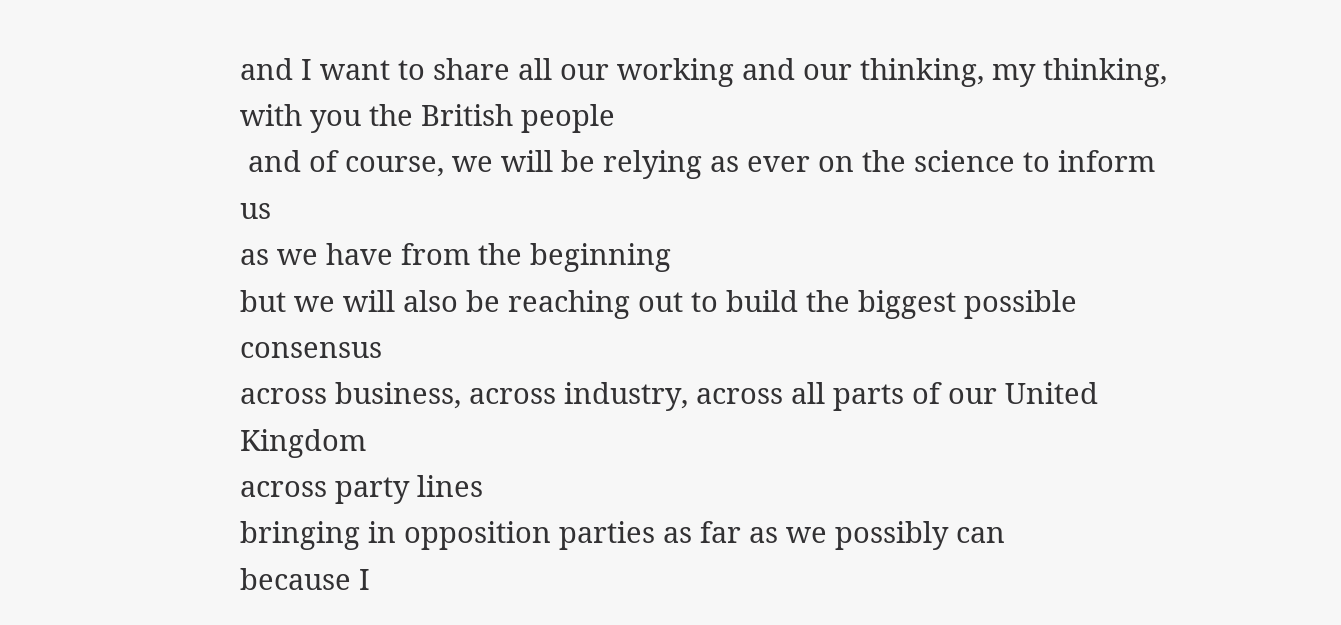and I want to share all our working and our thinking, my thinking, with you the British people
 and of course, we will be relying as ever on the science to inform us
as we have from the beginning
but we will also be reaching out to build the biggest possible consensus
across business, across industry, across all parts of our United Kingdom
across party lines
bringing in opposition parties as far as we possibly can
because I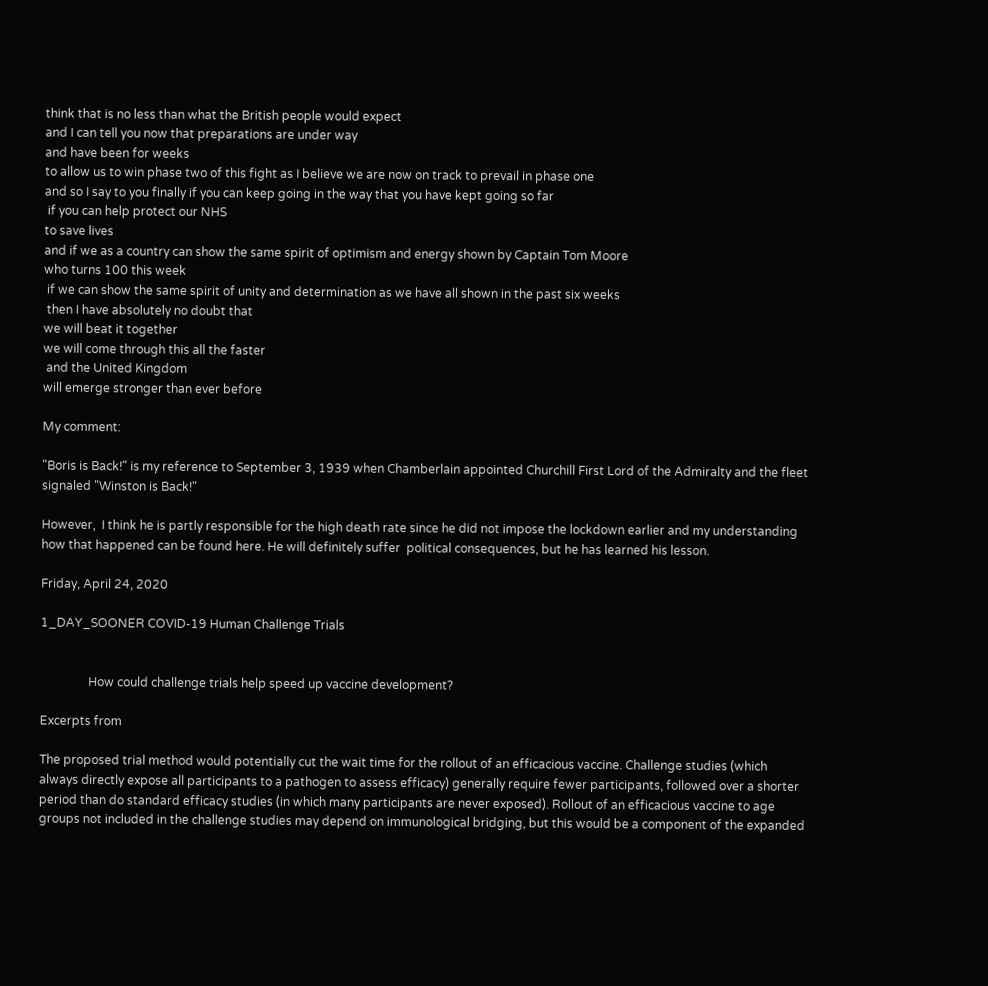think that is no less than what the British people would expect
and I can tell you now that preparations are under way
and have been for weeks
to allow us to win phase two of this fight as I believe we are now on track to prevail in phase one
and so I say to you finally if you can keep going in the way that you have kept going so far
 if you can help protect our NHS
to save lives
and if we as a country can show the same spirit of optimism and energy shown by Captain Tom Moore
who turns 100 this week
 if we can show the same spirit of unity and determination as we have all shown in the past six weeks
 then I have absolutely no doubt that
we will beat it together
we will come through this all the faster
 and the United Kingdom
will emerge stronger than ever before

My comment:

"Boris is Back!" is my reference to September 3, 1939 when Chamberlain appointed Churchill First Lord of the Admiralty and the fleet signaled "Winston is Back!"

However,  I think he is partly responsible for the high death rate since he did not impose the lockdown earlier and my understanding how that happened can be found here. He will definitely suffer  political consequences, but he has learned his lesson.

Friday, April 24, 2020

1_DAY_SOONER COVID-19 Human Challenge Trials


                How could challenge trials help speed up vaccine development?

Excerpts from

The proposed trial method would potentially cut the wait time for the rollout of an efficacious vaccine. Challenge studies (which always directly expose all participants to a pathogen to assess efficacy) generally require fewer participants, followed over a shorter period than do standard efficacy studies (in which many participants are never exposed). Rollout of an efficacious vaccine to age groups not included in the challenge studies may depend on immunological bridging, but this would be a component of the expanded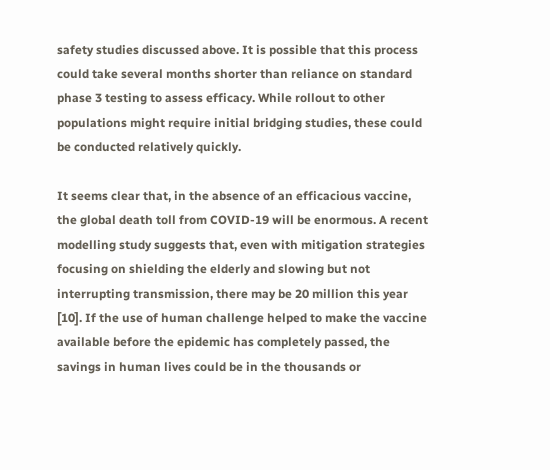safety studies discussed above. It is possible that this process could take several months shorter than reliance on standard phase 3 testing to assess efficacy. While rollout to other populations might require initial bridging studies, these could be conducted relatively quickly.

It seems clear that, in the absence of an efficacious vaccine, the global death toll from COVID-19 will be enormous. A recent modelling study suggests that, even with mitigation strategies focusing on shielding the elderly and slowing but not interrupting transmission, there may be 20 million this year [10]. If the use of human challenge helped to make the vaccine available before the epidemic has completely passed, the savings in human lives could be in the thousands or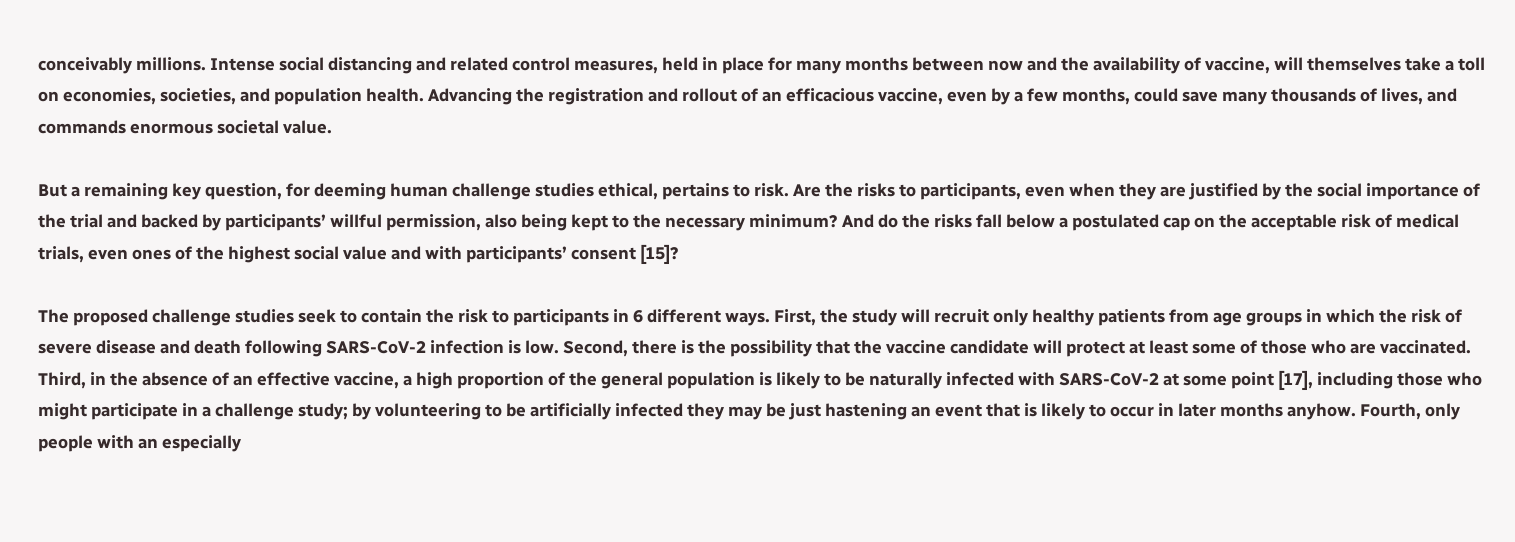conceivably millions. Intense social distancing and related control measures, held in place for many months between now and the availability of vaccine, will themselves take a toll on economies, societies, and population health. Advancing the registration and rollout of an efficacious vaccine, even by a few months, could save many thousands of lives, and commands enormous societal value.

But a remaining key question, for deeming human challenge studies ethical, pertains to risk. Are the risks to participants, even when they are justified by the social importance of the trial and backed by participants’ willful permission, also being kept to the necessary minimum? And do the risks fall below a postulated cap on the acceptable risk of medical trials, even ones of the highest social value and with participants’ consent [15]?

The proposed challenge studies seek to contain the risk to participants in 6 different ways. First, the study will recruit only healthy patients from age groups in which the risk of severe disease and death following SARS-CoV-2 infection is low. Second, there is the possibility that the vaccine candidate will protect at least some of those who are vaccinated. Third, in the absence of an effective vaccine, a high proportion of the general population is likely to be naturally infected with SARS-CoV-2 at some point [17], including those who might participate in a challenge study; by volunteering to be artificially infected they may be just hastening an event that is likely to occur in later months anyhow. Fourth, only people with an especially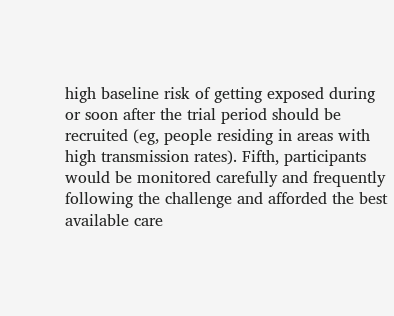high baseline risk of getting exposed during or soon after the trial period should be recruited (eg, people residing in areas with high transmission rates). Fifth, participants would be monitored carefully and frequently following the challenge and afforded the best available care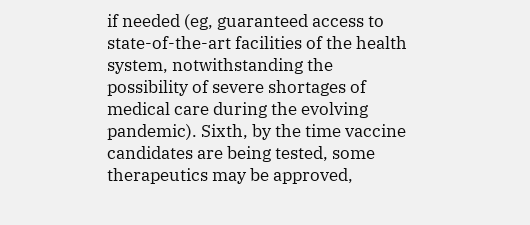if needed (eg, guaranteed access to state-of-the-art facilities of the health system, notwithstanding the possibility of severe shortages of medical care during the evolving pandemic). Sixth, by the time vaccine candidates are being tested, some therapeutics may be approved,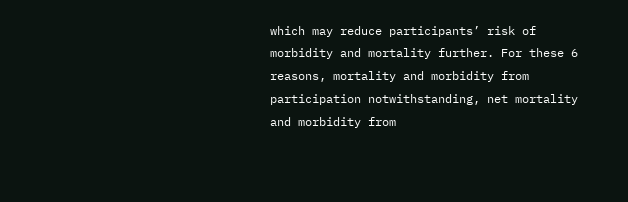which may reduce participants’ risk of morbidity and mortality further. For these 6 reasons, mortality and morbidity from participation notwithstanding, net mortality and morbidity from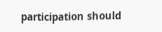participation should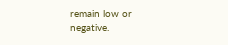remain low or negative.